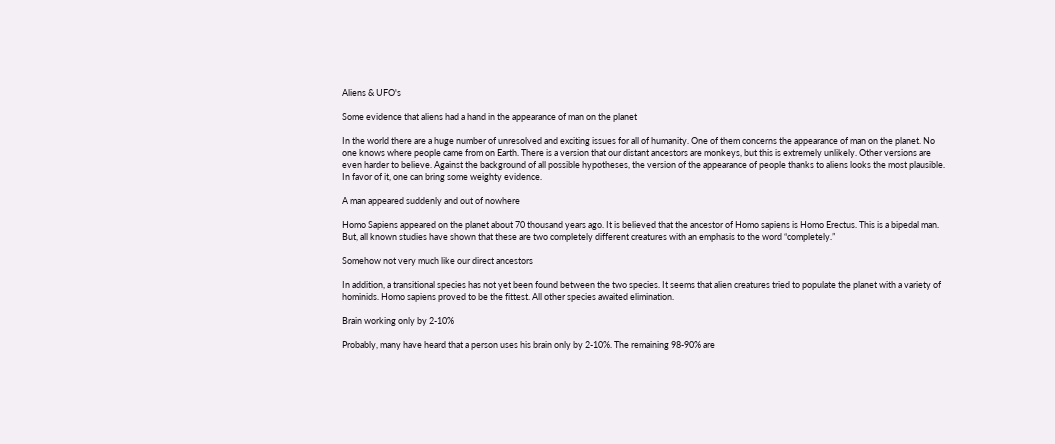Aliens & UFO's

Some evidence that aliens had a hand in the appearance of man on the planet

In the world there are a huge number of unresolved and exciting issues for all of humanity. One of them concerns the appearance of man on the planet. No one knows where people came from on Earth. There is a version that our distant ancestors are monkeys, but this is extremely unlikely. Other versions are even harder to believe. Against the background of all possible hypotheses, the version of the appearance of people thanks to aliens looks the most plausible. In favor of it, one can bring some weighty evidence.

A man appeared suddenly and out of nowhere

Homo Sapiens appeared on the planet about 70 thousand years ago. It is believed that the ancestor of Homo sapiens is Homo Erectus. This is a bipedal man. But, all known studies have shown that these are two completely different creatures with an emphasis to the word “completely.”

Somehow not very much like our direct ancestors

In addition, a transitional species has not yet been found between the two species. It seems that alien creatures tried to populate the planet with a variety of hominids. Homo sapiens proved to be the fittest. All other species awaited elimination.

Brain working only by 2-10%

Probably, many have heard that a person uses his brain only by 2-10%. The remaining 98-90% are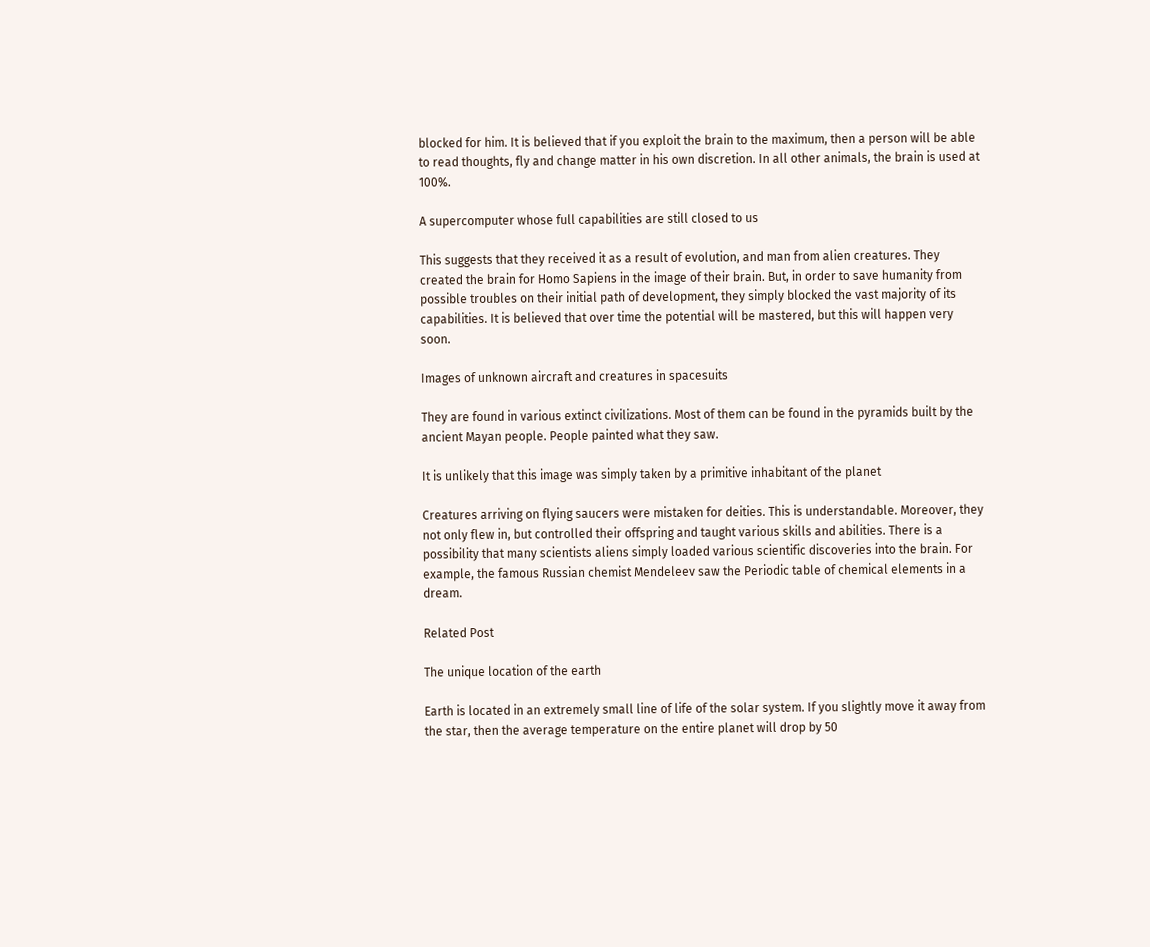blocked for him. It is believed that if you exploit the brain to the maximum, then a person will be able to read thoughts, fly and change matter in his own discretion. In all other animals, the brain is used at 100%.

A supercomputer whose full capabilities are still closed to us

This suggests that they received it as a result of evolution, and man from alien creatures. They created the brain for Homo Sapiens in the image of their brain. But, in order to save humanity from possible troubles on their initial path of development, they simply blocked the vast majority of its capabilities. It is believed that over time the potential will be mastered, but this will happen very soon.

Images of unknown aircraft and creatures in spacesuits

They are found in various extinct civilizations. Most of them can be found in the pyramids built by the ancient Mayan people. People painted what they saw.

It is unlikely that this image was simply taken by a primitive inhabitant of the planet

Creatures arriving on flying saucers were mistaken for deities. This is understandable. Moreover, they not only flew in, but controlled their offspring and taught various skills and abilities. There is a possibility that many scientists aliens simply loaded various scientific discoveries into the brain. For example, the famous Russian chemist Mendeleev saw the Periodic table of chemical elements in a dream.

Related Post

The unique location of the earth

Earth is located in an extremely small line of life of the solar system. If you slightly move it away from the star, then the average temperature on the entire planet will drop by 50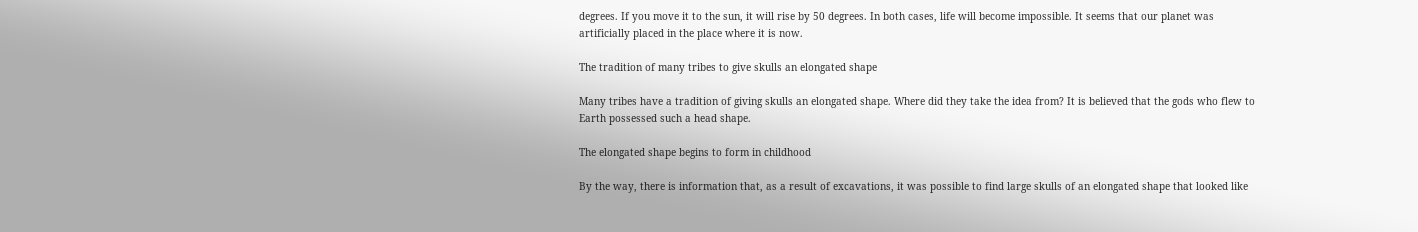degrees. If you move it to the sun, it will rise by 50 degrees. In both cases, life will become impossible. It seems that our planet was artificially placed in the place where it is now.

The tradition of many tribes to give skulls an elongated shape

Many tribes have a tradition of giving skulls an elongated shape. Where did they take the idea from? It is believed that the gods who flew to Earth possessed such a head shape.

The elongated shape begins to form in childhood

By the way, there is information that, as a result of excavations, it was possible to find large skulls of an elongated shape that looked like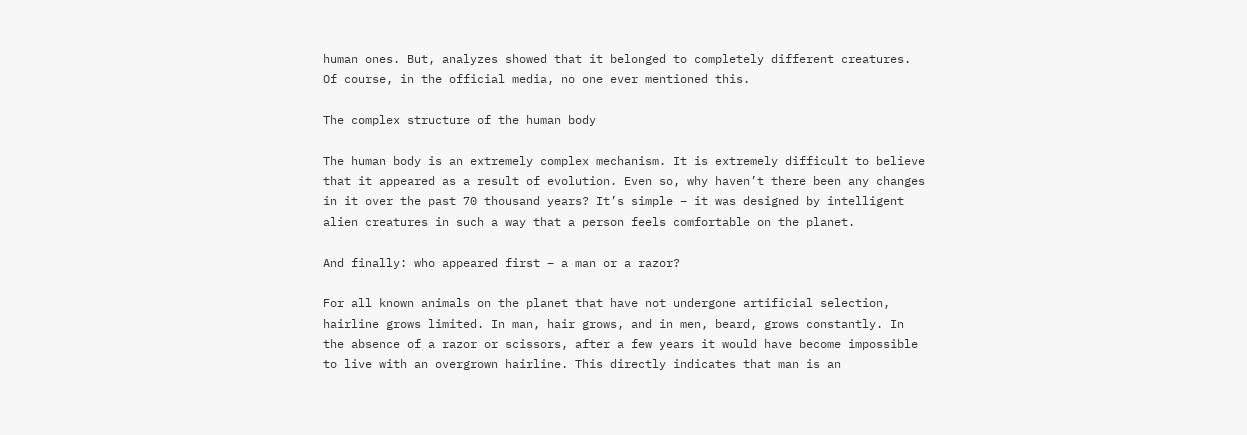human ones. But, analyzes showed that it belonged to completely different creatures. Of course, in the official media, no one ever mentioned this.

The complex structure of the human body

The human body is an extremely complex mechanism. It is extremely difficult to believe that it appeared as a result of evolution. Even so, why haven’t there been any changes in it over the past 70 thousand years? It’s simple – it was designed by intelligent alien creatures in such a way that a person feels comfortable on the planet.

And finally: who appeared first – a man or a razor?

For all known animals on the planet that have not undergone artificial selection, hairline grows limited. In man, hair grows, and in men, beard, grows constantly. In the absence of a razor or scissors, after a few years it would have become impossible to live with an overgrown hairline. This directly indicates that man is an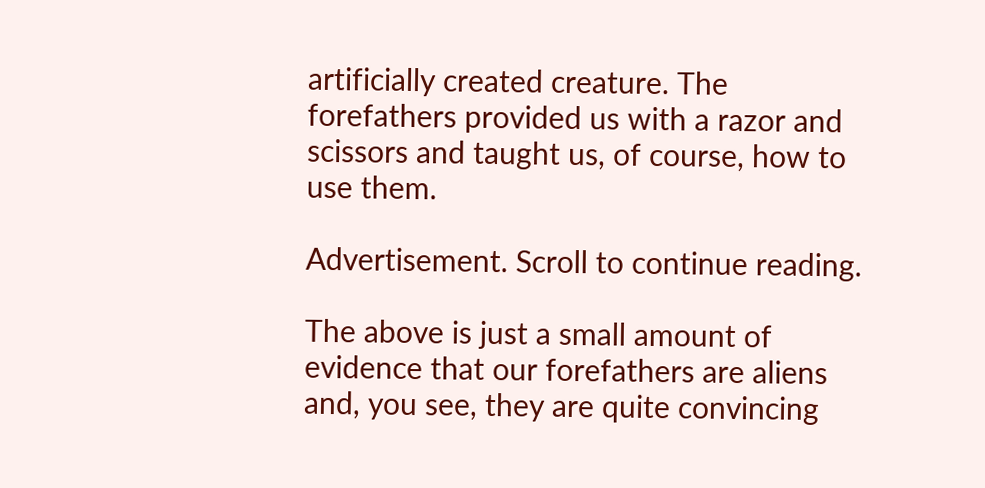artificially created creature. The forefathers provided us with a razor and scissors and taught us, of course, how to use them.

Advertisement. Scroll to continue reading.

The above is just a small amount of evidence that our forefathers are aliens and, you see, they are quite convincing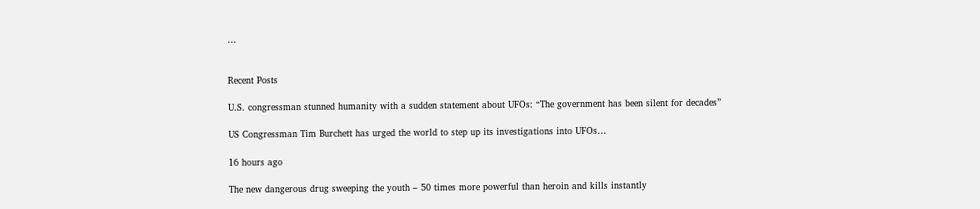…


Recent Posts

U.S. congressman stunned humanity with a sudden statement about UFOs: “The government has been silent for decades”

US Congressman Tim Burchett has urged the world to step up its investigations into UFOs…

16 hours ago

The new dangerous drug sweeping the youth – 50 times more powerful than heroin and kills instantly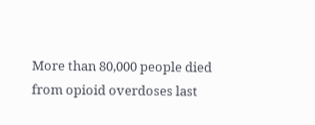More than 80,000 people died from opioid overdoses last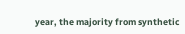year, the majority from synthetic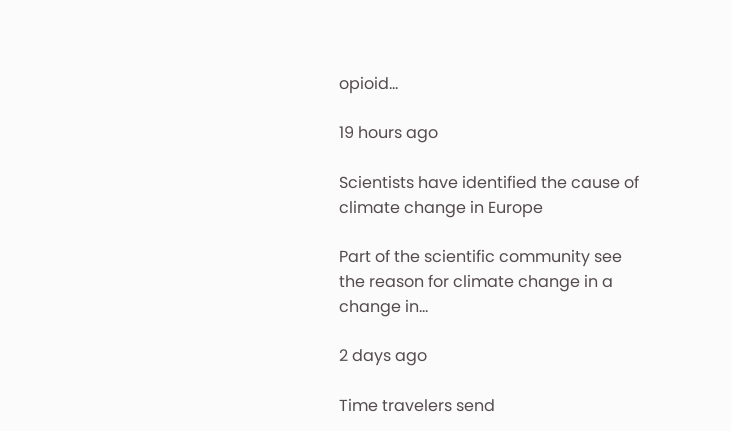opioid…

19 hours ago

Scientists have identified the cause of climate change in Europe

Part of the scientific community see the reason for climate change in a change in…

2 days ago

Time travelers send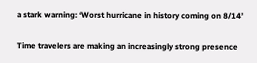a stark warning: ‘Worst hurricane in history coming on 8/14’

Time travelers are making an increasingly strong presence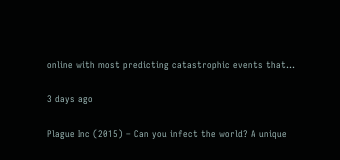online with most predicting catastrophic events that…

3 days ago

Plague Inc (2015) – Can you infect the world? A unique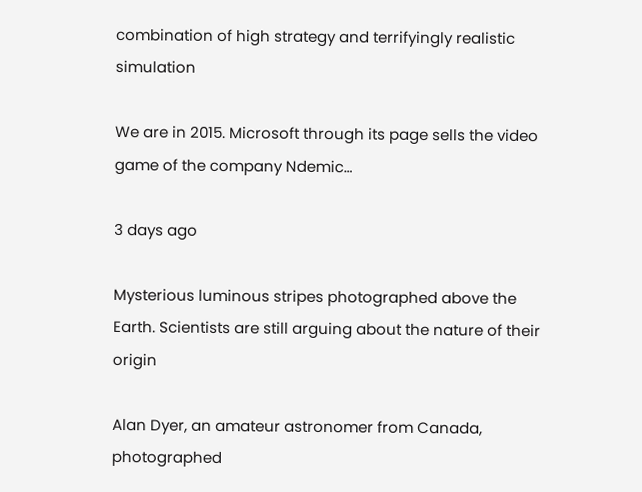combination of high strategy and terrifyingly realistic simulation

We are in 2015. Microsoft through its page sells the video game of the company Ndemic…

3 days ago

Mysterious luminous stripes photographed above the Earth. Scientists are still arguing about the nature of their origin

Alan Dyer, an amateur astronomer from Canada, photographed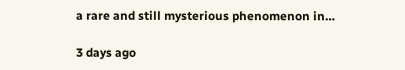a rare and still mysterious phenomenon in…

3 days ago